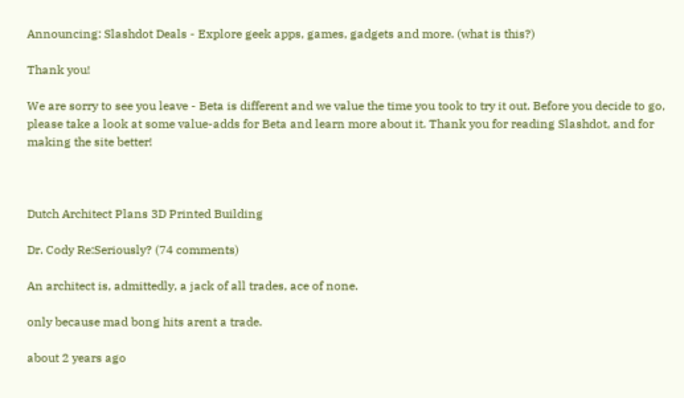Announcing: Slashdot Deals - Explore geek apps, games, gadgets and more. (what is this?)

Thank you!

We are sorry to see you leave - Beta is different and we value the time you took to try it out. Before you decide to go, please take a look at some value-adds for Beta and learn more about it. Thank you for reading Slashdot, and for making the site better!



Dutch Architect Plans 3D Printed Building

Dr. Cody Re:Seriously? (74 comments)

An architect is, admittedly, a jack of all trades, ace of none.

only because mad bong hits arent a trade.

about 2 years ago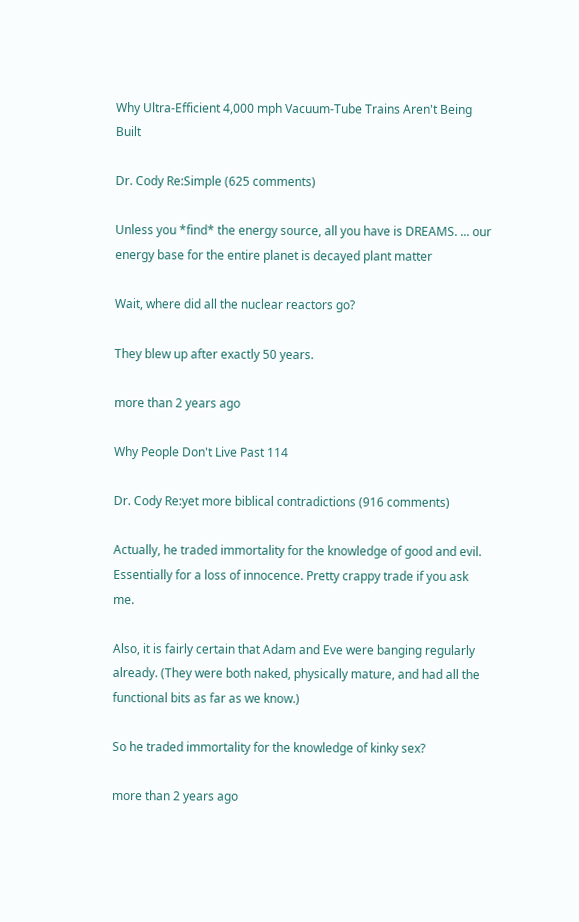Why Ultra-Efficient 4,000 mph Vacuum-Tube Trains Aren't Being Built

Dr. Cody Re:Simple (625 comments)

Unless you *find* the energy source, all you have is DREAMS. ... our energy base for the entire planet is decayed plant matter

Wait, where did all the nuclear reactors go?

They blew up after exactly 50 years.

more than 2 years ago

Why People Don't Live Past 114

Dr. Cody Re:yet more biblical contradictions (916 comments)

Actually, he traded immortality for the knowledge of good and evil. Essentially for a loss of innocence. Pretty crappy trade if you ask me.

Also, it is fairly certain that Adam and Eve were banging regularly already. (They were both naked, physically mature, and had all the functional bits as far as we know.)

So he traded immortality for the knowledge of kinky sex?

more than 2 years ago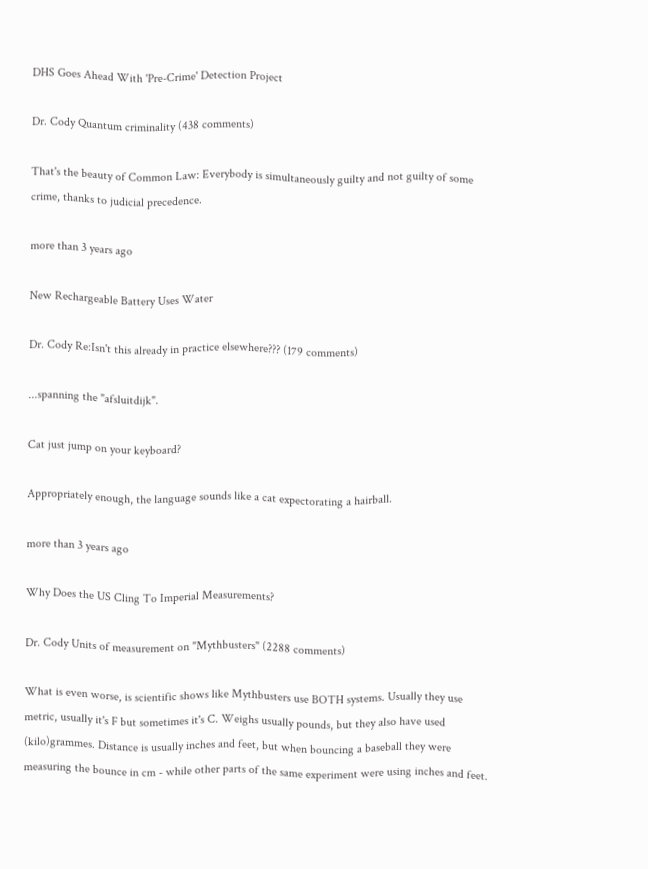DHS Goes Ahead With 'Pre-Crime' Detection Project

Dr. Cody Quantum criminality (438 comments)

That's the beauty of Common Law: Everybody is simultaneously guilty and not guilty of some crime, thanks to judicial precedence.

more than 3 years ago

New Rechargeable Battery Uses Water

Dr. Cody Re:Isn't this already in practice elsewhere??? (179 comments)

...spanning the "afsluitdijk".

Cat just jump on your keyboard?

Appropriately enough, the language sounds like a cat expectorating a hairball.

more than 3 years ago

Why Does the US Cling To Imperial Measurements?

Dr. Cody Units of measurement on "Mythbusters" (2288 comments)

What is even worse, is scientific shows like Mythbusters use BOTH systems. Usually they use metric, usually it's F but sometimes it's C. Weighs usually pounds, but they also have used (kilo)grammes. Distance is usually inches and feet, but when bouncing a baseball they were measuring the bounce in cm - while other parts of the same experiment were using inches and feet.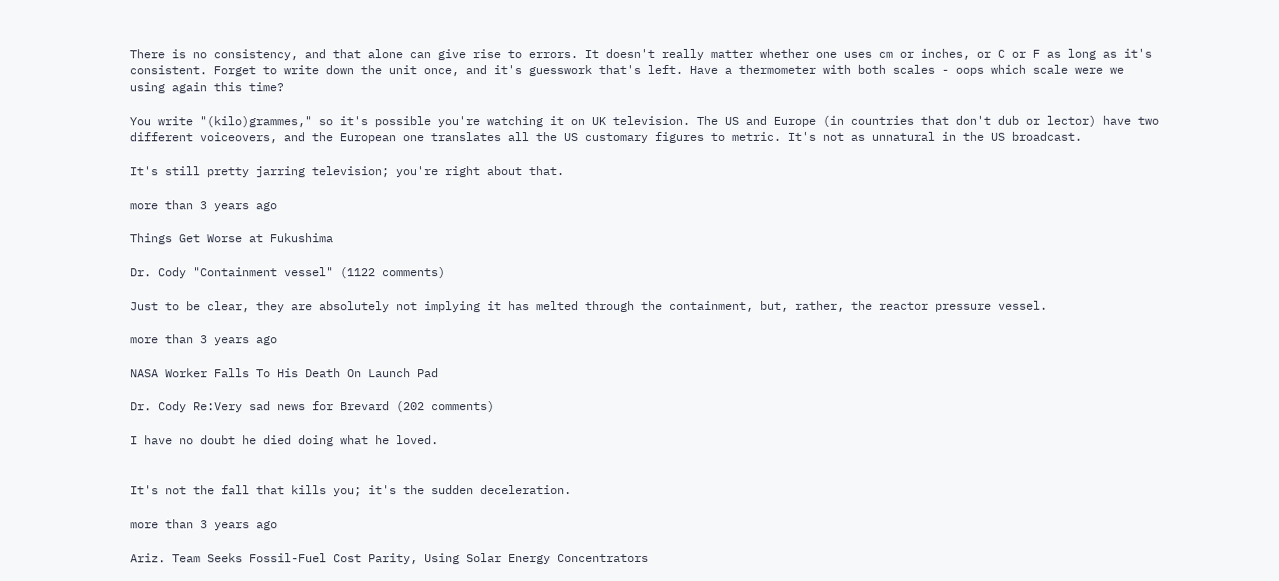There is no consistency, and that alone can give rise to errors. It doesn't really matter whether one uses cm or inches, or C or F as long as it's consistent. Forget to write down the unit once, and it's guesswork that's left. Have a thermometer with both scales - oops which scale were we using again this time?

You write "(kilo)grammes," so it's possible you're watching it on UK television. The US and Europe (in countries that don't dub or lector) have two different voiceovers, and the European one translates all the US customary figures to metric. It's not as unnatural in the US broadcast.

It's still pretty jarring television; you're right about that.

more than 3 years ago

Things Get Worse at Fukushima

Dr. Cody "Containment vessel" (1122 comments)

Just to be clear, they are absolutely not implying it has melted through the containment, but, rather, the reactor pressure vessel.

more than 3 years ago

NASA Worker Falls To His Death On Launch Pad

Dr. Cody Re:Very sad news for Brevard (202 comments)

I have no doubt he died doing what he loved.


It's not the fall that kills you; it's the sudden deceleration.

more than 3 years ago

Ariz. Team Seeks Fossil-Fuel Cost Parity, Using Solar Energy Concentrators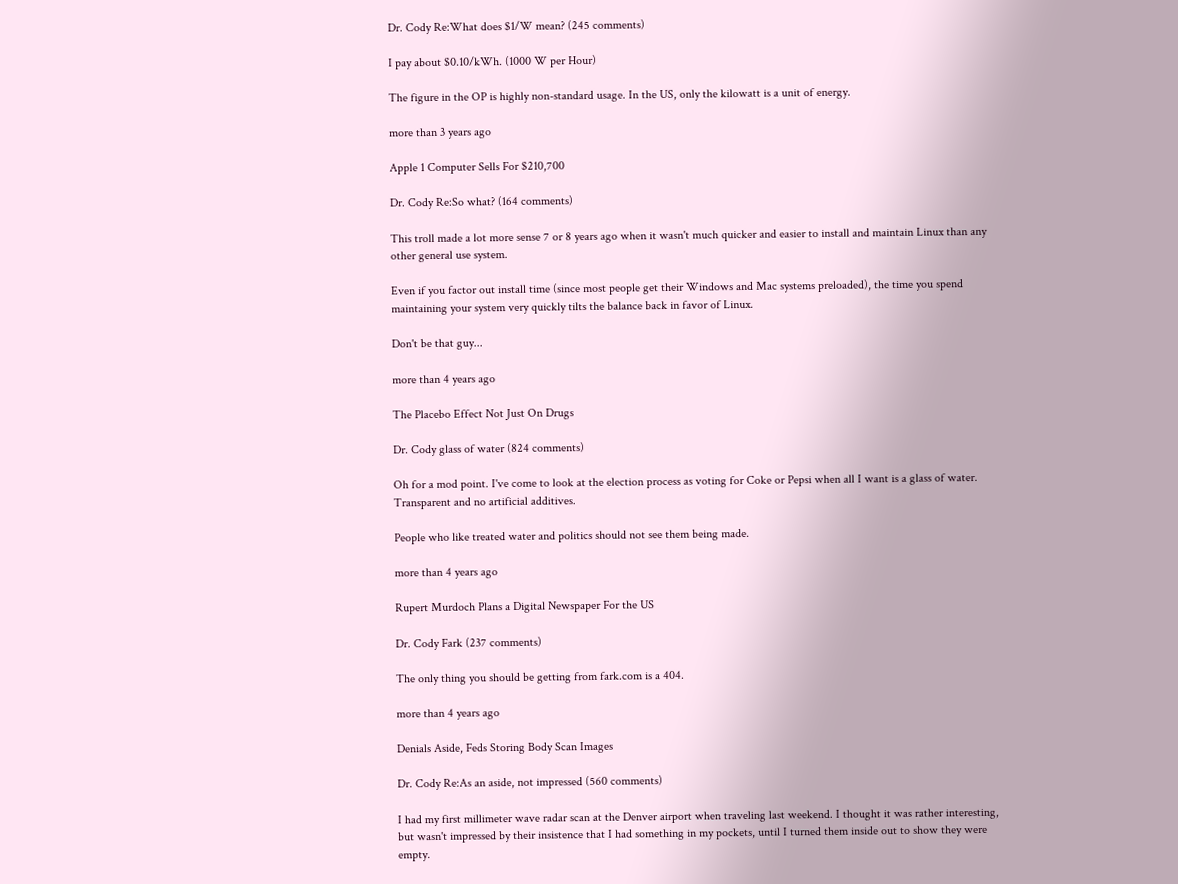Dr. Cody Re:What does $1/W mean? (245 comments)

I pay about $0.10/kWh. (1000 W per Hour)

The figure in the OP is highly non-standard usage. In the US, only the kilowatt is a unit of energy.

more than 3 years ago

Apple 1 Computer Sells For $210,700

Dr. Cody Re:So what? (164 comments)

This troll made a lot more sense 7 or 8 years ago when it wasn't much quicker and easier to install and maintain Linux than any other general use system.

Even if you factor out install time (since most people get their Windows and Mac systems preloaded), the time you spend maintaining your system very quickly tilts the balance back in favor of Linux.

Don't be that guy...

more than 4 years ago

The Placebo Effect Not Just On Drugs

Dr. Cody glass of water (824 comments)

Oh for a mod point. I've come to look at the election process as voting for Coke or Pepsi when all I want is a glass of water. Transparent and no artificial additives.

People who like treated water and politics should not see them being made.

more than 4 years ago

Rupert Murdoch Plans a Digital Newspaper For the US

Dr. Cody Fark (237 comments)

The only thing you should be getting from fark.com is a 404.

more than 4 years ago

Denials Aside, Feds Storing Body Scan Images

Dr. Cody Re:As an aside, not impressed (560 comments)

I had my first millimeter wave radar scan at the Denver airport when traveling last weekend. I thought it was rather interesting, but wasn't impressed by their insistence that I had something in my pockets, until I turned them inside out to show they were empty.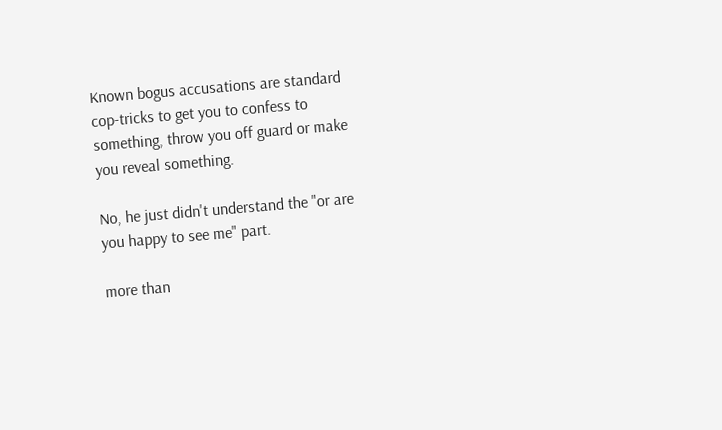Known bogus accusations are standard cop-tricks to get you to confess to something, throw you off guard or make you reveal something.

No, he just didn't understand the "or are you happy to see me" part.

more than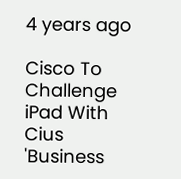4 years ago

Cisco To Challenge iPad With Cius 'Business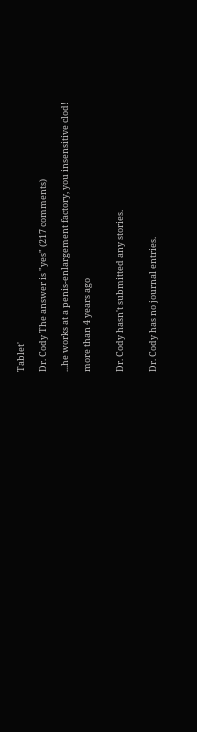Tablet'

Dr. Cody The answer is "yes" (217 comments)

...he works at a penis-enlargement factory, you insensitive clod!

more than 4 years ago


Dr. Cody hasn't submitted any stories.


Dr. Cody has no journal entries.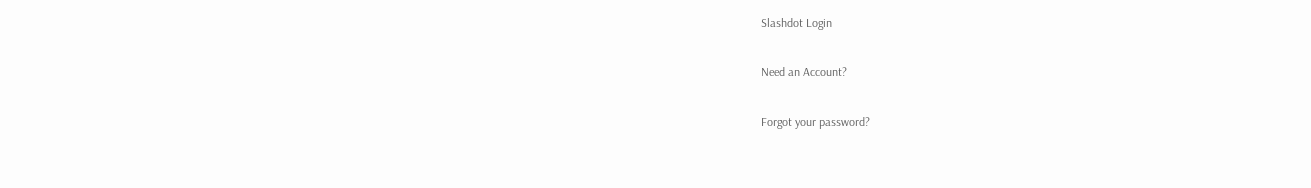Slashdot Login

Need an Account?

Forgot your password?